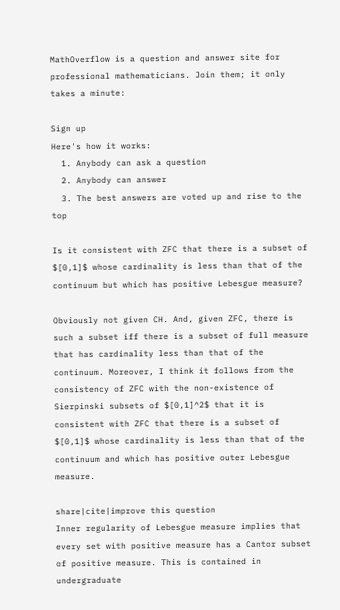MathOverflow is a question and answer site for professional mathematicians. Join them; it only takes a minute:

Sign up
Here's how it works:
  1. Anybody can ask a question
  2. Anybody can answer
  3. The best answers are voted up and rise to the top

Is it consistent with ZFC that there is a subset of $[0,1]$ whose cardinality is less than that of the continuum but which has positive Lebesgue measure?

Obviously not given CH. And, given ZFC, there is such a subset iff there is a subset of full measure that has cardinality less than that of the continuum. Moreover, I think it follows from the consistency of ZFC with the non-existence of Sierpinski subsets of $[0,1]^2$ that it is consistent with ZFC that there is a subset of $[0,1]$ whose cardinality is less than that of the continuum and which has positive outer Lebesgue measure.

share|cite|improve this question
Inner regularity of Lebesgue measure implies that every set with positive measure has a Cantor subset of positive measure. This is contained in undergraduate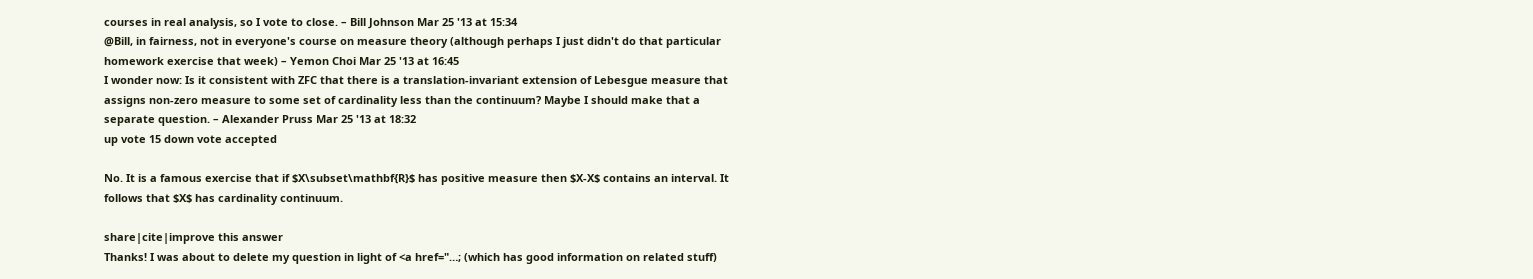courses in real analysis, so I vote to close. – Bill Johnson Mar 25 '13 at 15:34
@Bill, in fairness, not in everyone's course on measure theory (although perhaps I just didn't do that particular homework exercise that week) – Yemon Choi Mar 25 '13 at 16:45
I wonder now: Is it consistent with ZFC that there is a translation-invariant extension of Lebesgue measure that assigns non-zero measure to some set of cardinality less than the continuum? Maybe I should make that a separate question. – Alexander Pruss Mar 25 '13 at 18:32
up vote 15 down vote accepted

No. It is a famous exercise that if $X\subset\mathbf{R}$ has positive measure then $X-X$ contains an interval. It follows that $X$ has cardinality continuum.

share|cite|improve this answer
Thanks! I was about to delete my question in light of <a href="…; (which has good information on related stuff)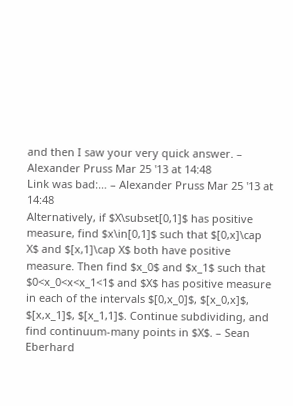and then I saw your very quick answer. – Alexander Pruss Mar 25 '13 at 14:48
Link was bad:… – Alexander Pruss Mar 25 '13 at 14:48
Alternatively, if $X\subset[0,1]$ has positive measure, find $x\in[0,1]$ such that $[0,x]\cap X$ and $[x,1]\cap X$ both have positive measure. Then find $x_0$ and $x_1$ such that $0<x_0<x<x_1<1$ and $X$ has positive measure in each of the intervals $[0,x_0]$, $[x_0,x]$, $[x,x_1]$, $[x_1,1]$. Continue subdividing, and find continuum-many points in $X$. – Sean Eberhard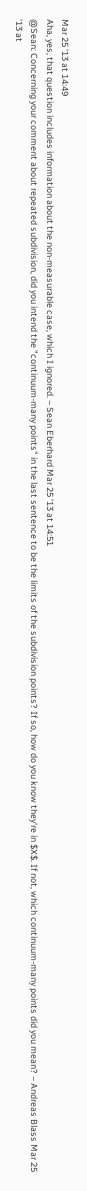Mar 25 '13 at 14:49
Aha, yes, that question includes information about the non-measurable case, which I ignored. – Sean Eberhard Mar 25 '13 at 14:51
@Sean: Concerning your comment about repeated subdivision, did you intend the "continuum-many points" in the last sentence to be the limits of the subdivision points? If so, how do you know they're in $X$. If not, which continuum-many points did you mean? – Andreas Blass Mar 25 '13 at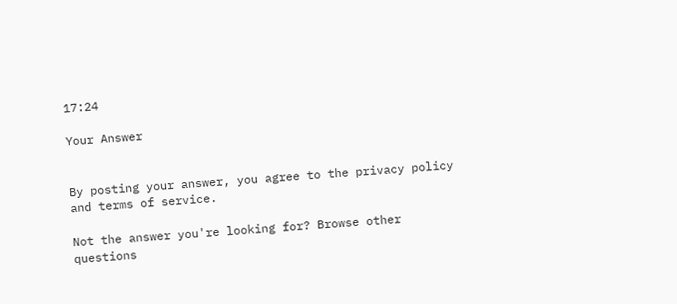17:24

Your Answer


By posting your answer, you agree to the privacy policy and terms of service.

Not the answer you're looking for? Browse other questions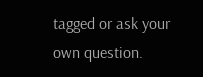tagged or ask your own question.